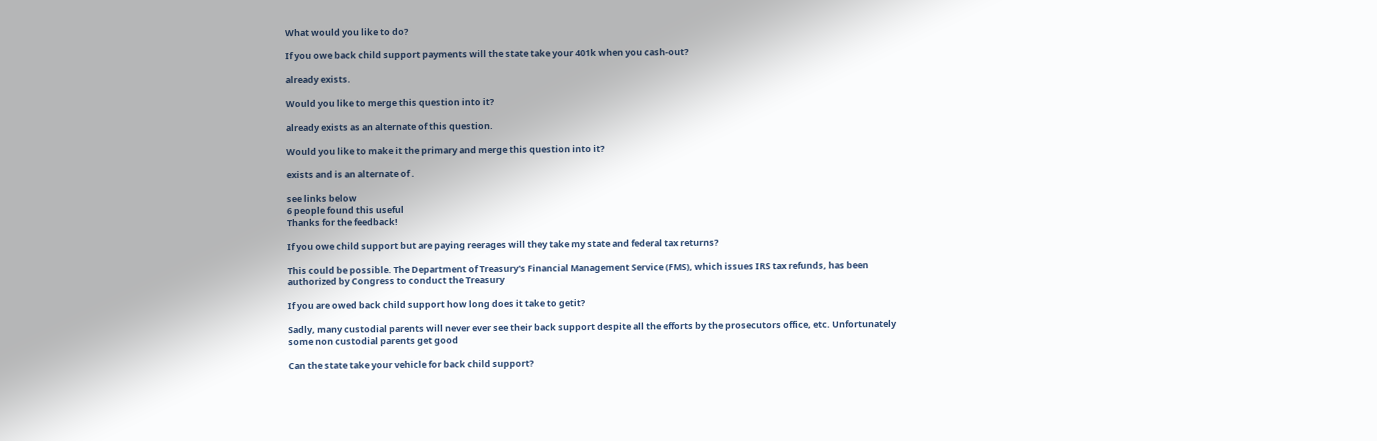What would you like to do?

If you owe back child support payments will the state take your 401k when you cash-out?

already exists.

Would you like to merge this question into it?

already exists as an alternate of this question.

Would you like to make it the primary and merge this question into it?

exists and is an alternate of .

see links below
6 people found this useful
Thanks for the feedback!

If you owe child support but are paying reerages will they take my state and federal tax returns?

This could be possible. The Department of Treasury's Financial Management Service (FMS), which issues IRS tax refunds, has been authorized by Congress to conduct the Treasury

If you are owed back child support how long does it take to getit?

Sadly, many custodial parents will never ever see their back support despite all the efforts by the prosecutors office, etc. Unfortunately some non custodial parents get good

Can the state take your vehicle for back child support?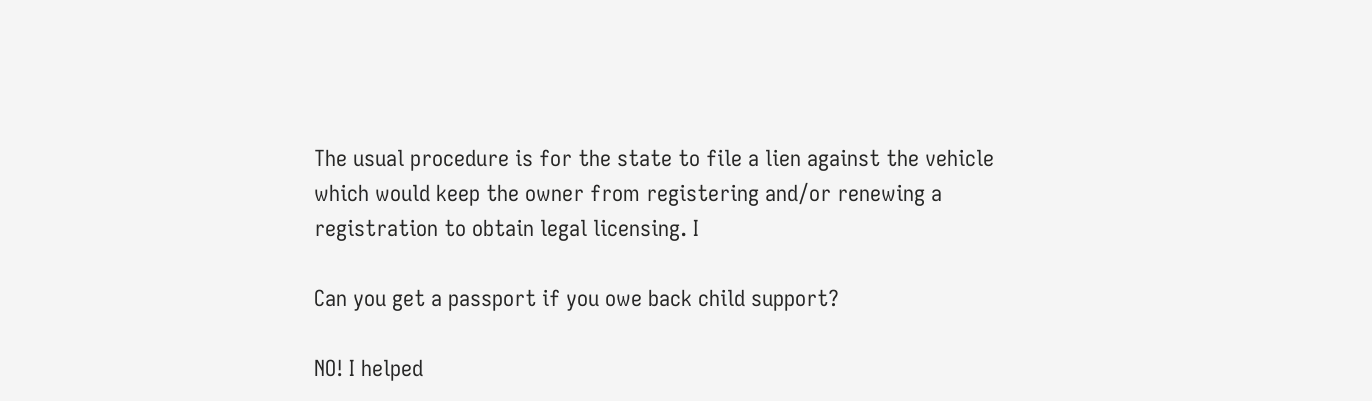The usual procedure is for the state to file a lien against the vehicle which would keep the owner from registering and/or renewing a registration to obtain legal licensing. I

Can you get a passport if you owe back child support?

NO! I helped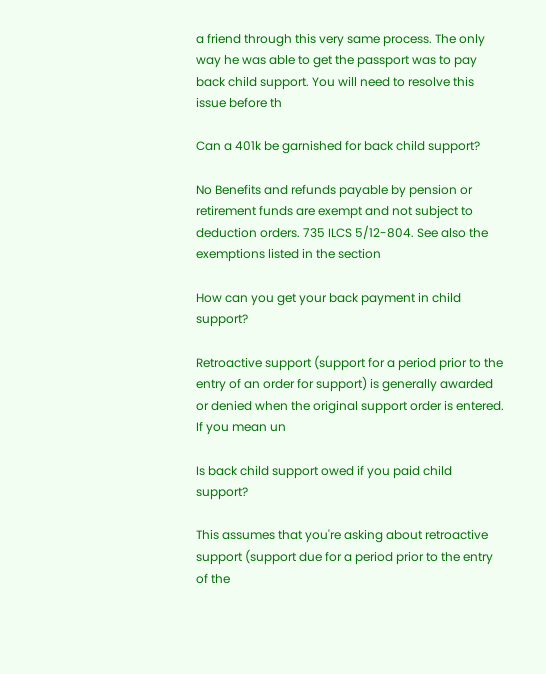a friend through this very same process. The only way he was able to get the passport was to pay back child support. You will need to resolve this issue before th

Can a 401k be garnished for back child support?

No Benefits and refunds payable by pension or retirement funds are exempt and not subject to deduction orders. 735 ILCS 5/12-804. See also the exemptions listed in the section

How can you get your back payment in child support?

Retroactive support (support for a period prior to the entry of an order for support) is generally awarded or denied when the original support order is entered. If you mean un

Is back child support owed if you paid child support?

This assumes that you're asking about retroactive support (support due for a period prior to the entry of the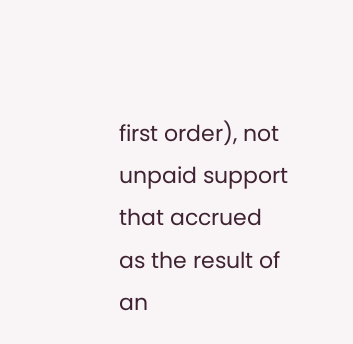first order), not unpaid support that accrued as the result of an